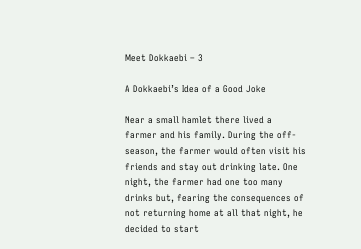Meet Dokkaebi – 3

A Dokkaebi’s Idea of a Good Joke

Near a small hamlet there lived a farmer and his family. During the off-season, the farmer would often visit his friends and stay out drinking late. One night, the farmer had one too many drinks but, fearing the consequences of not returning home at all that night, he decided to start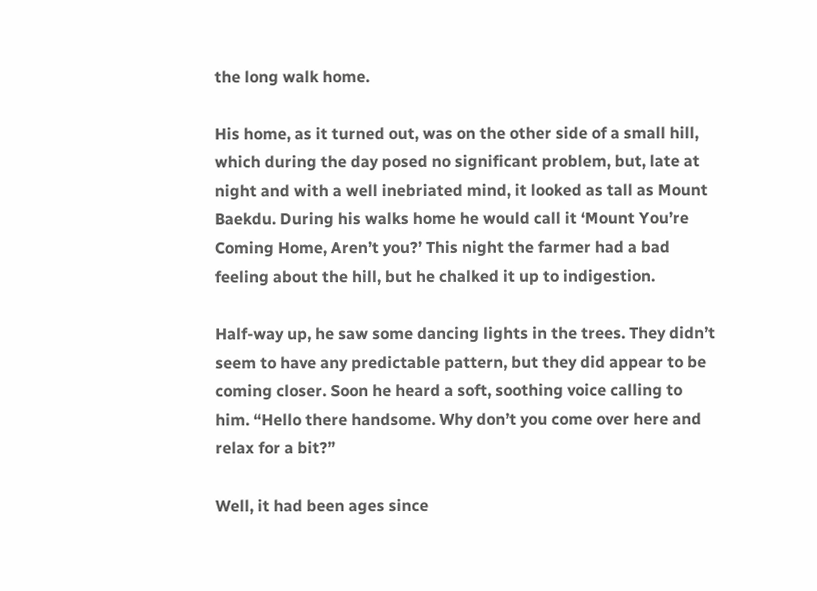the long walk home.

His home, as it turned out, was on the other side of a small hill, which during the day posed no significant problem, but, late at night and with a well inebriated mind, it looked as tall as Mount Baekdu. During his walks home he would call it ‘Mount You’re Coming Home, Aren’t you?’ This night the farmer had a bad feeling about the hill, but he chalked it up to indigestion.

Half-way up, he saw some dancing lights in the trees. They didn’t seem to have any predictable pattern, but they did appear to be coming closer. Soon he heard a soft, soothing voice calling to him. “Hello there handsome. Why don’t you come over here and relax for a bit?”

Well, it had been ages since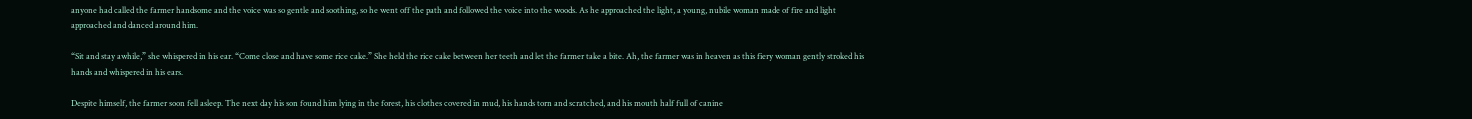anyone had called the farmer handsome and the voice was so gentle and soothing, so he went off the path and followed the voice into the woods. As he approached the light, a young, nubile woman made of fire and light approached and danced around him.

“Sit and stay awhile,” she whispered in his ear. “Come close and have some rice cake.” She held the rice cake between her teeth and let the farmer take a bite. Ah, the farmer was in heaven as this fiery woman gently stroked his hands and whispered in his ears.

Despite himself, the farmer soon fell asleep. The next day his son found him lying in the forest, his clothes covered in mud, his hands torn and scratched, and his mouth half full of canine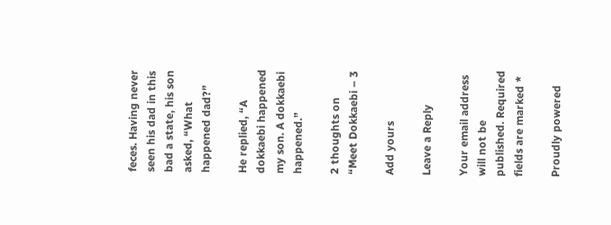feces. Having never seen his dad in this bad a state, his son asked, “What happened dad?”

He replied, “A dokkaebi happened my son. A dokkaebi happened.”

2 thoughts on “Meet Dokkaebi – 3

Add yours

Leave a Reply

Your email address will not be published. Required fields are marked *

Proudly powered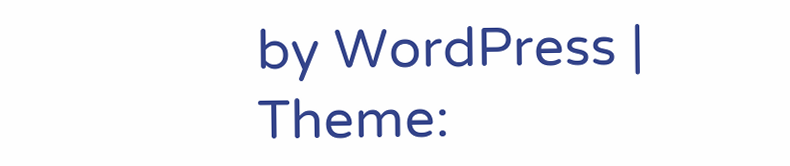by WordPress | Theme: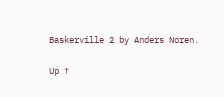Baskerville 2 by Anders Noren.

Up ↑